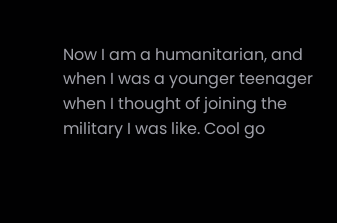Now I am a humanitarian, and when I was a younger teenager when I thought of joining the military I was like. Cool go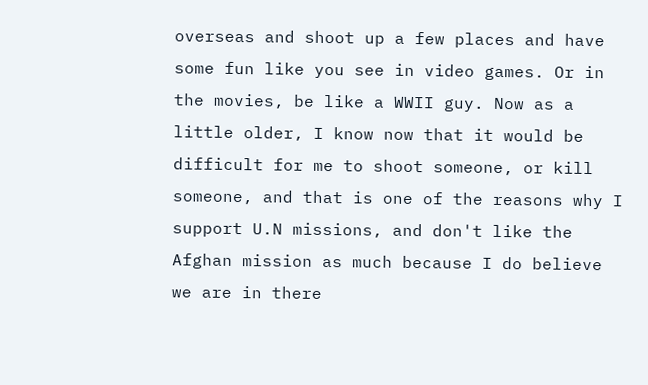overseas and shoot up a few places and have some fun like you see in video games. Or in the movies, be like a WWII guy. Now as a little older, I know now that it would be difficult for me to shoot someone, or kill someone, and that is one of the reasons why I support U.N missions, and don't like the Afghan mission as much because I do believe we are in there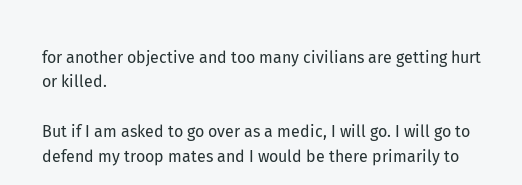for another objective and too many civilians are getting hurt or killed.

But if I am asked to go over as a medic, I will go. I will go to defend my troop mates and I would be there primarily to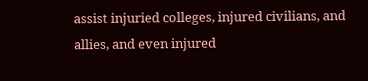assist injuried colleges, injured civilians, and allies, and even injured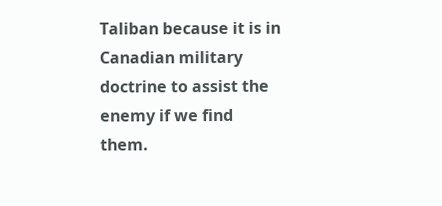Taliban because it is in Canadian military doctrine to assist the enemy if we find them.